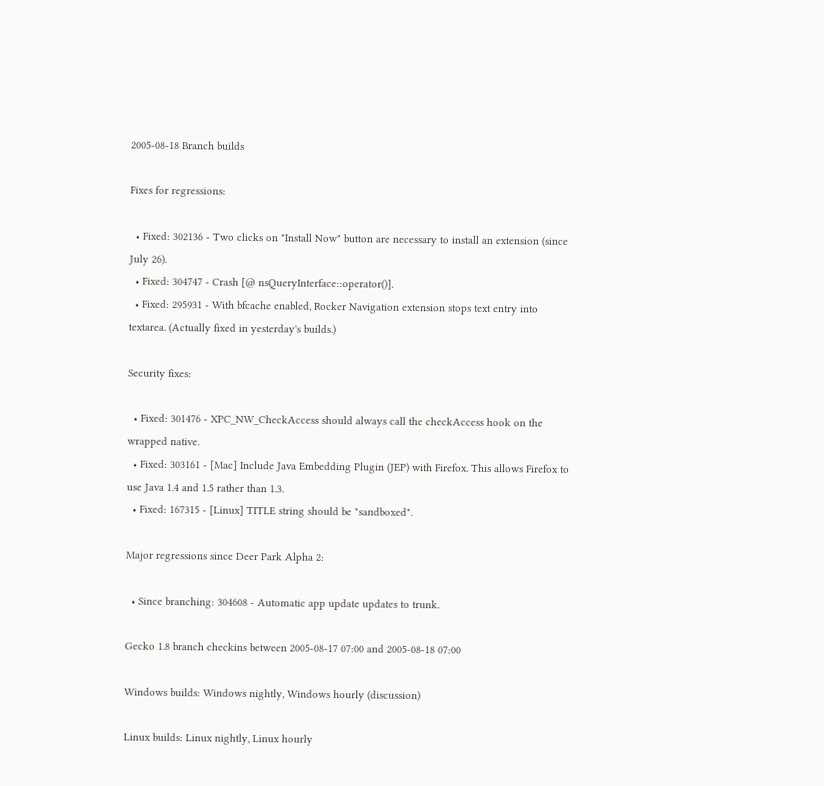2005-08-18 Branch builds

Fixes for regressions:

  • Fixed: 302136 - Two clicks on "Install Now" button are necessary to install an extension (since July 26).
  • Fixed: 304747 - Crash [@ nsQueryInterface::operator()].
  • Fixed: 295931 - With bfcache enabled, Rocker Navigation extension stops text entry into textarea. (Actually fixed in yesterday's builds.)

Security fixes:

  • Fixed: 301476 - XPC_NW_CheckAccess should always call the checkAccess hook on the wrapped native.
  • Fixed: 303161 - [Mac] Include Java Embedding Plugin (JEP) with Firefox. This allows Firefox to use Java 1.4 and 1.5 rather than 1.3.
  • Fixed: 167315 - [Linux] TITLE string should be "sandboxed".

Major regressions since Deer Park Alpha 2:

  • Since branching: 304608 - Automatic app update updates to trunk.

Gecko 1.8 branch checkins between 2005-08-17 07:00 and 2005-08-18 07:00

Windows builds: Windows nightly, Windows hourly (discussion)

Linux builds: Linux nightly, Linux hourly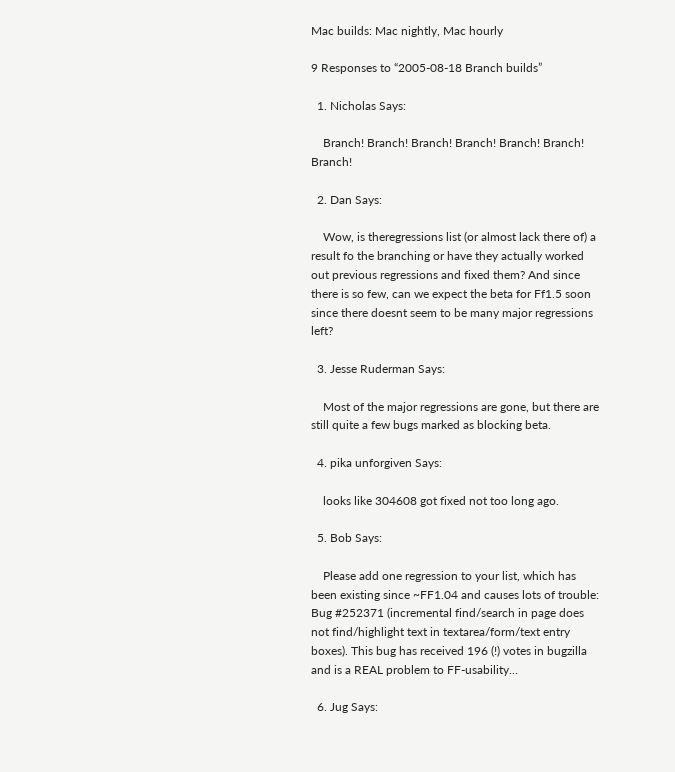Mac builds: Mac nightly, Mac hourly

9 Responses to “2005-08-18 Branch builds”

  1. Nicholas Says:

    Branch! Branch! Branch! Branch! Branch! Branch! Branch!

  2. Dan Says:

    Wow, is theregressions list (or almost lack there of) a result fo the branching or have they actually worked out previous regressions and fixed them? And since there is so few, can we expect the beta for Ff1.5 soon since there doesnt seem to be many major regressions left?

  3. Jesse Ruderman Says:

    Most of the major regressions are gone, but there are still quite a few bugs marked as blocking beta.

  4. pika unforgiven Says:

    looks like 304608 got fixed not too long ago.

  5. Bob Says:

    Please add one regression to your list, which has been existing since ~FF1.04 and causes lots of trouble: Bug #252371 (incremental find/search in page does not find/highlight text in textarea/form/text entry boxes). This bug has received 196 (!) votes in bugzilla and is a REAL problem to FF-usability…

  6. Jug Says: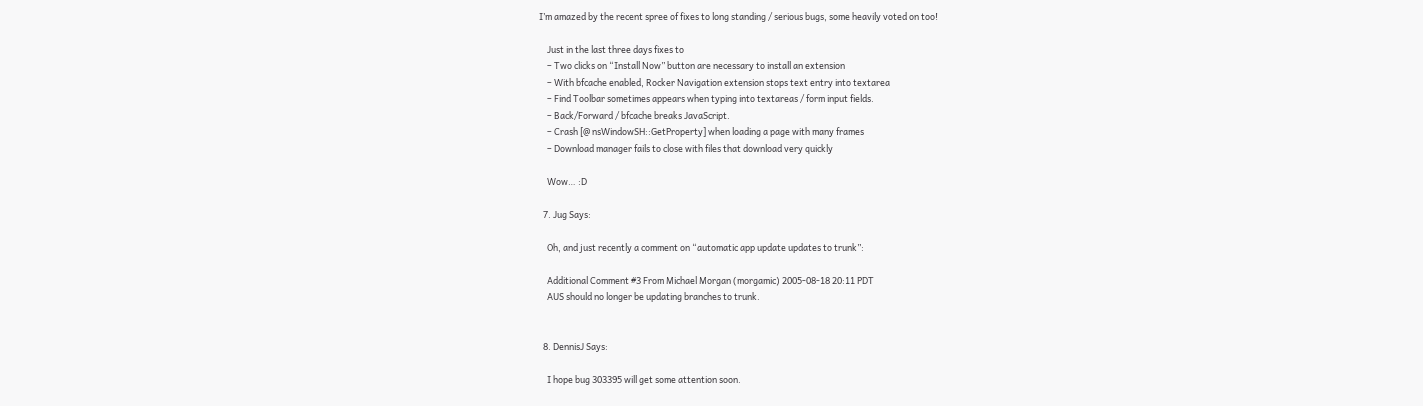I’m amazed by the recent spree of fixes to long standing / serious bugs, some heavily voted on too!

    Just in the last three days fixes to
    – Two clicks on “Install Now” button are necessary to install an extension
    – With bfcache enabled, Rocker Navigation extension stops text entry into textarea
    – Find Toolbar sometimes appears when typing into textareas / form input fields.
    – Back/Forward / bfcache breaks JavaScript.
    – Crash [@ nsWindowSH::GetProperty] when loading a page with many frames
    – Download manager fails to close with files that download very quickly

    Wow… :D

  7. Jug Says:

    Oh, and just recently a comment on “automatic app update updates to trunk”:

    Additional Comment #3 From Michael Morgan (morgamic) 2005-08-18 20:11 PDT
    AUS should no longer be updating branches to trunk.


  8. DennisJ Says:

    I hope bug 303395 will get some attention soon.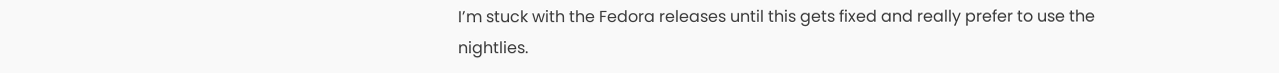I’m stuck with the Fedora releases until this gets fixed and really prefer to use the nightlies.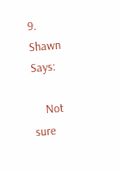9. Shawn Says:

    Not sure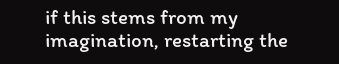if this stems from my imagination, restarting the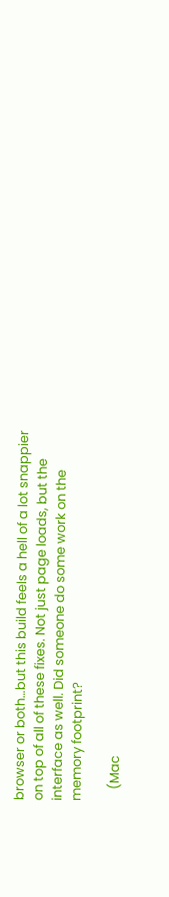browser or both…but this build feels a hell of a lot snappier on top of all of these fixes. Not just page loads, but the interface as well. Did someone do some work on the memory footprint?

    (Mac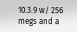10.3.9 w/ 256 megs and a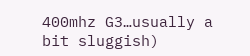400mhz G3…usually a bit sluggish)